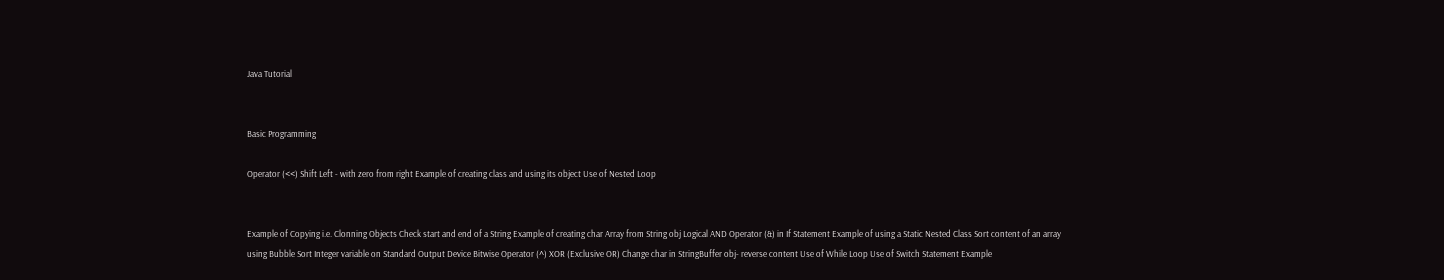Java Tutorial


Basic Programming

Operator (<<) Shift Left - with zero from right Example of creating class and using its object Use of Nested Loop


Example of Copying i.e. Clonning Objects Check start and end of a String Example of creating char Array from String obj Logical AND Operator (&) in If Statement Example of using a Static Nested Class Sort content of an array using Bubble Sort Integer variable on Standard Output Device Bitwise Operator (^) XOR (Exclusive OR) Change char in StringBuffer obj- reverse content Use of While Loop Use of Switch Statement Example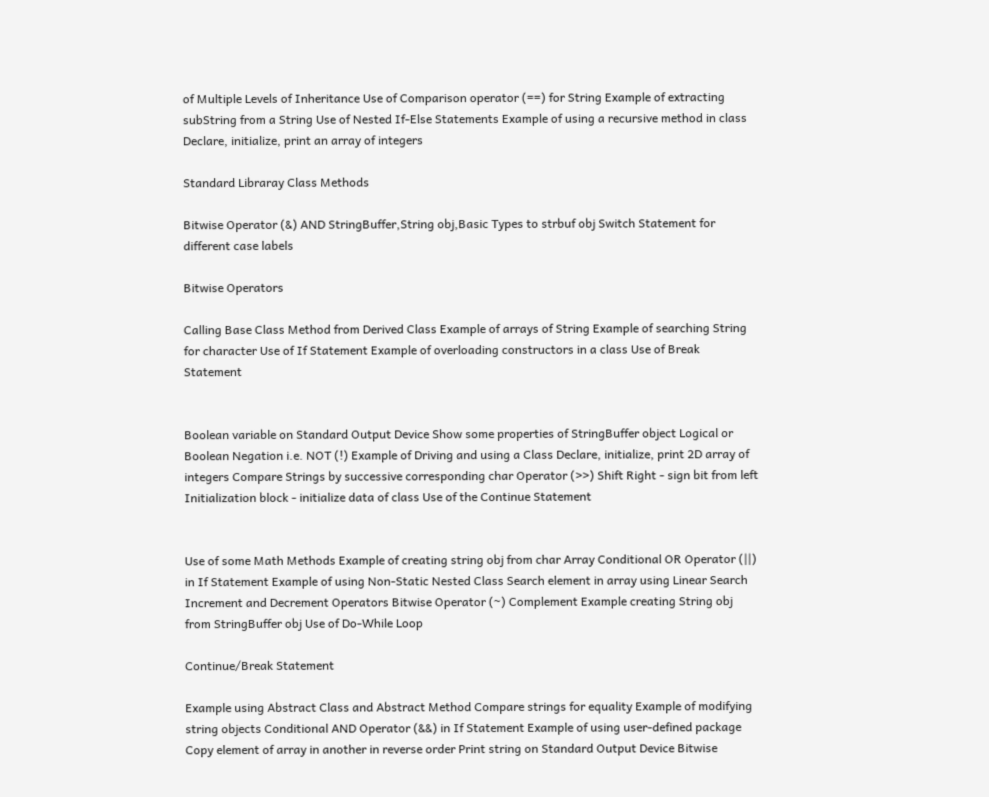of Multiple Levels of Inheritance Use of Comparison operator (==) for String Example of extracting subString from a String Use of Nested If-Else Statements Example of using a recursive method in class Declare, initialize, print an array of integers

Standard Libraray Class Methods

Bitwise Operator (&) AND StringBuffer,String obj,Basic Types to strbuf obj Switch Statement for different case labels

Bitwise Operators

Calling Base Class Method from Derived Class Example of arrays of String Example of searching String for character Use of If Statement Example of overloading constructors in a class Use of Break Statement


Boolean variable on Standard Output Device Show some properties of StringBuffer object Logical or Boolean Negation i.e. NOT (!) Example of Driving and using a Class Declare, initialize, print 2D array of integers Compare Strings by successive corresponding char Operator (>>) Shift Right - sign bit from left Initialization block - initialize data of class Use of the Continue Statement


Use of some Math Methods Example of creating string obj from char Array Conditional OR Operator (||) in If Statement Example of using Non-Static Nested Class Search element in array using Linear Search Increment and Decrement Operators Bitwise Operator (~) Complement Example creating String obj from StringBuffer obj Use of Do-While Loop

Continue/Break Statement

Example using Abstract Class and Abstract Method Compare strings for equality Example of modifying string objects Conditional AND Operator (&&) in If Statement Example of using user-defined package Copy element of array in another in reverse order Print string on Standard Output Device Bitwise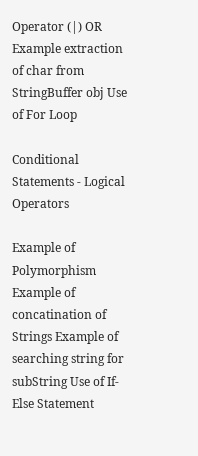Operator (|) OR Example extraction of char from StringBuffer obj Use of For Loop

Conditional Statements - Logical Operators

Example of Polymorphism Example of concatination of Strings Example of searching string for subString Use of If-Else Statement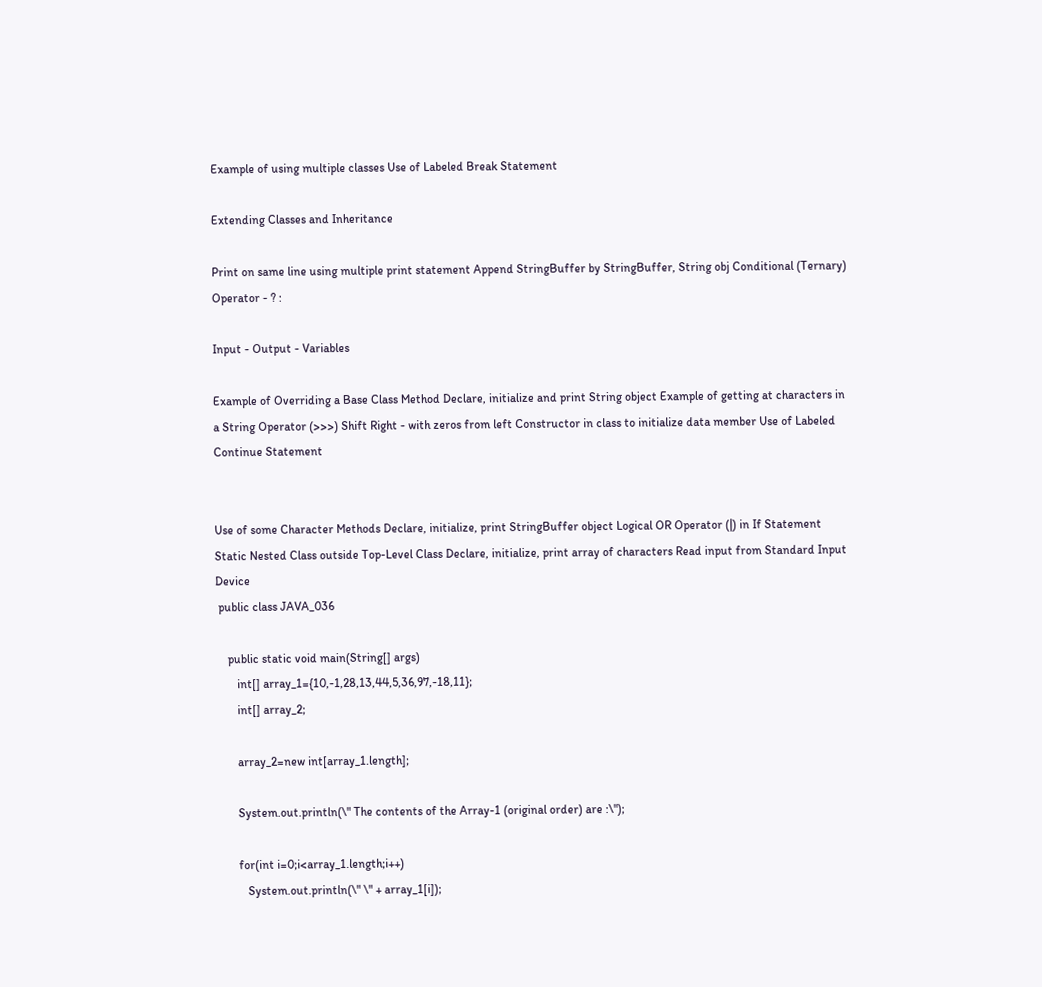Example of using multiple classes Use of Labeled Break Statement

Extending Classes and Inheritance

Print on same line using multiple print statement Append StringBuffer by StringBuffer, String obj Conditional (Ternary) Operator - ? :

Input - Output - Variables

Example of Overriding a Base Class Method Declare, initialize and print String object Example of getting at characters in a String Operator (>>>) Shift Right - with zeros from left Constructor in class to initialize data member Use of Labeled Continue Statement


Use of some Character Methods Declare, initialize, print StringBuffer object Logical OR Operator (|) in If Statement Static Nested Class outside Top-Level Class Declare, initialize, print array of characters Read input from Standard Input Device
 public class JAVA_036

    public static void main(String[] args)
       int[] array_1={10,-1,28,13,44,5,36,97,-18,11};
       int[] array_2;

       array_2=new int[array_1.length];

       System.out.println(\" The contents of the Array-1 (original order) are :\");

       for(int i=0;i<array_1.length;i++)
          System.out.println(\" \" + array_1[i]);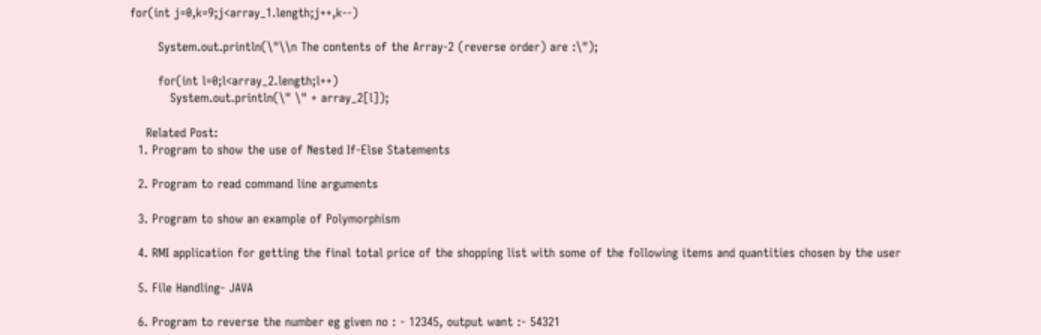for(int j=0,k=9;j<array_1.length;j++,k--)

       System.out.println(\"\\n The contents of the Array-2 (reverse order) are :\");

       for(int l=0;l<array_2.length;l++)
          System.out.println(\" \" + array_2[l]);

    Related Post:
  1. Program to show the use of Nested If-Else Statements

  2. Program to read command line arguments

  3. Program to show an example of Polymorphism

  4. RMI application for getting the final total price of the shopping list with some of the following items and quantities chosen by the user

  5. File Handling- JAVA

  6. Program to reverse the number eg given no : - 12345, output want :- 54321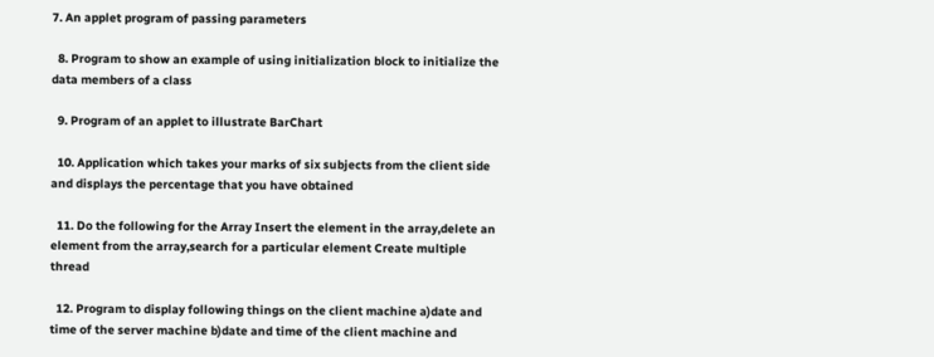7. An applet program of passing parameters

  8. Program to show an example of using initialization block to initialize the data members of a class

  9. Program of an applet to illustrate BarChart

  10. Application which takes your marks of six subjects from the client side and displays the percentage that you have obtained

  11. Do the following for the Array Insert the element in the array,delete an element from the array,search for a particular element Create multiple thread

  12. Program to display following things on the client machine a)date and time of the server machine b)date and time of the client machine and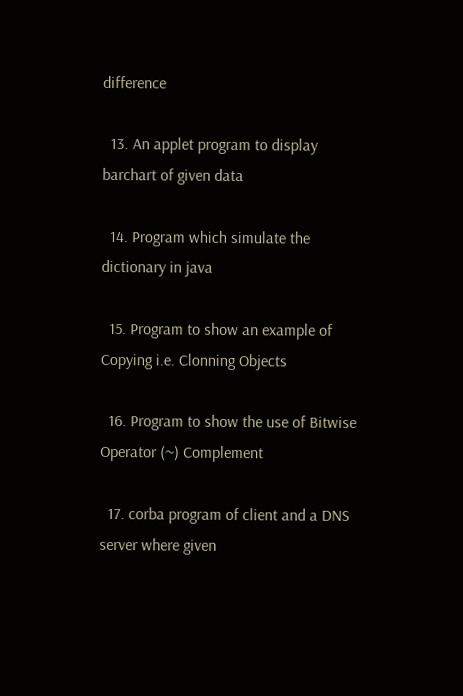difference

  13. An applet program to display barchart of given data

  14. Program which simulate the dictionary in java

  15. Program to show an example of Copying i.e. Clonning Objects

  16. Program to show the use of Bitwise Operator (~) Complement

  17. corba program of client and a DNS server where given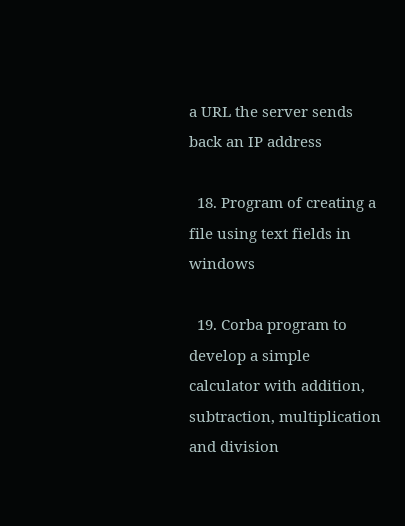a URL the server sends back an IP address

  18. Program of creating a file using text fields in windows

  19. Corba program to develop a simple calculator with addition, subtraction, multiplication and division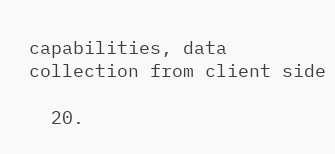capabilities, data collection from client side

  20.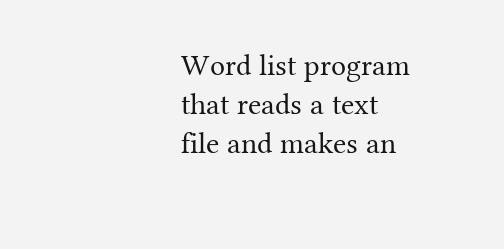Word list program that reads a text file and makes an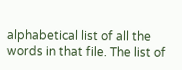alphabetical list of all the words in that file. The list of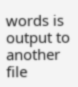words is output to another file